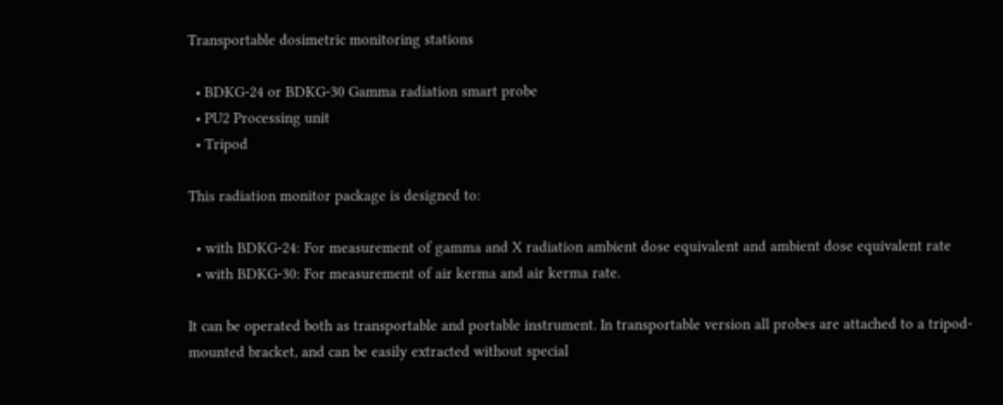Transportable dosimetric monitoring stations

  • BDKG-24 or BDKG-30 Gamma radiation smart probe
  • PU2 Processing unit
  • Tripod

This radiation monitor package is designed to:

  • with BDKG-24: For measurement of gamma and X radiation ambient dose equivalent and ambient dose equivalent rate
  • with BDKG-30: For measurement of air kerma and air kerma rate.

It can be operated both as transportable and portable instrument. In transportable version all probes are attached to a tripod-mounted bracket, and can be easily extracted without special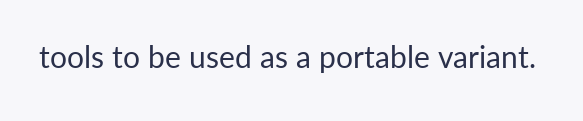tools to be used as a portable variant.